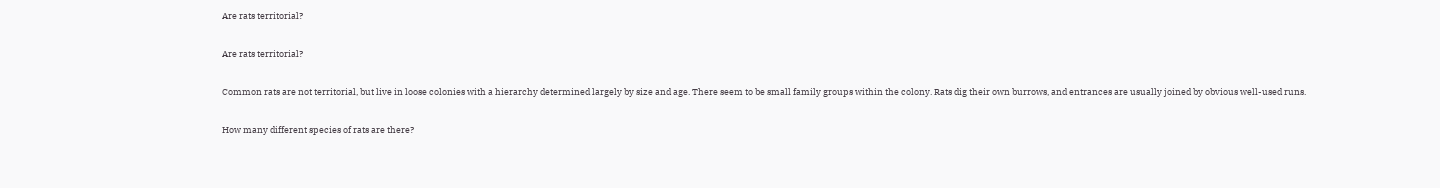Are rats territorial?

Are rats territorial?

Common rats are not territorial, but live in loose colonies with a hierarchy determined largely by size and age. There seem to be small family groups within the colony. Rats dig their own burrows, and entrances are usually joined by obvious well-used runs.

How many different species of rats are there?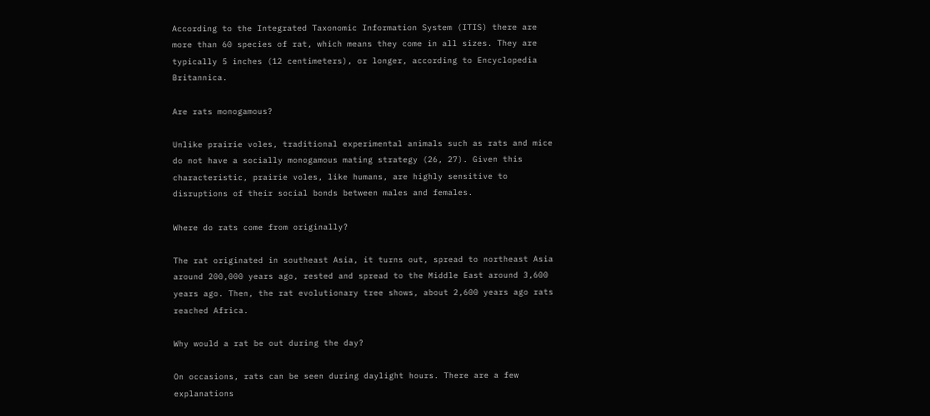According to the Integrated Taxonomic Information System (ITIS) there are more than 60 species of rat, which means they come in all sizes. They are typically 5 inches (12 centimeters), or longer, according to Encyclopedia Britannica.

Are rats monogamous?

Unlike prairie voles, traditional experimental animals such as rats and mice do not have a socially monogamous mating strategy (26, 27). Given this characteristic, prairie voles, like humans, are highly sensitive to disruptions of their social bonds between males and females.

Where do rats come from originally?

The rat originated in southeast Asia, it turns out, spread to northeast Asia around 200,000 years ago, rested and spread to the Middle East around 3,600 years ago. Then, the rat evolutionary tree shows, about 2,600 years ago rats reached Africa.

Why would a rat be out during the day?

On occasions, rats can be seen during daylight hours. There are a few explanations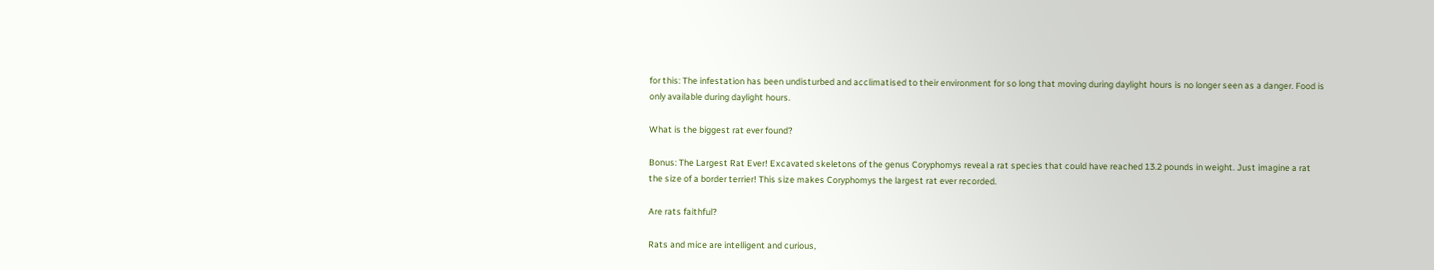for this: The infestation has been undisturbed and acclimatised to their environment for so long that moving during daylight hours is no longer seen as a danger. Food is only available during daylight hours.

What is the biggest rat ever found?

Bonus: The Largest Rat Ever! Excavated skeletons of the genus Coryphomys reveal a rat species that could have reached 13.2 pounds in weight. Just imagine a rat the size of a border terrier! This size makes Coryphomys the largest rat ever recorded.

Are rats faithful?

Rats and mice are intelligent and curious,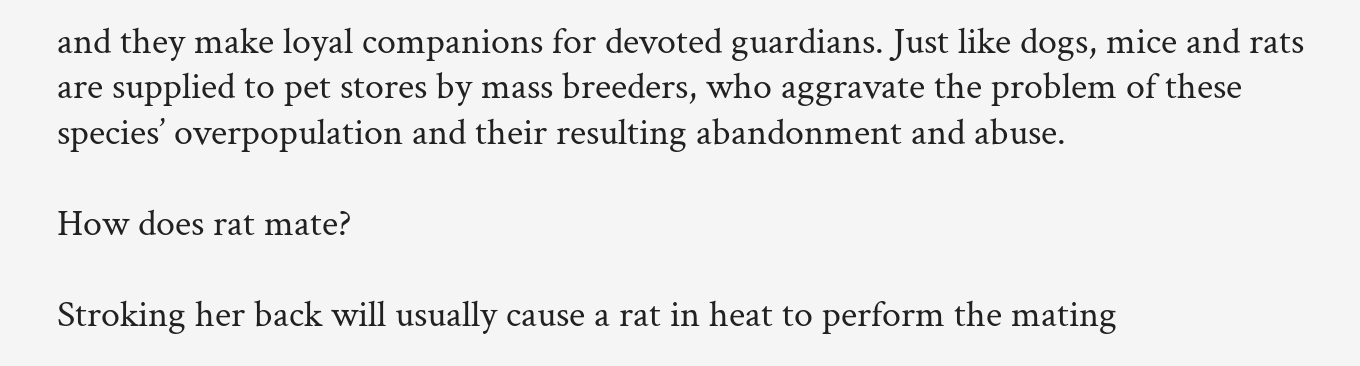and they make loyal companions for devoted guardians. Just like dogs, mice and rats are supplied to pet stores by mass breeders, who aggravate the problem of these species’ overpopulation and their resulting abandonment and abuse.

How does rat mate?

Stroking her back will usually cause a rat in heat to perform the mating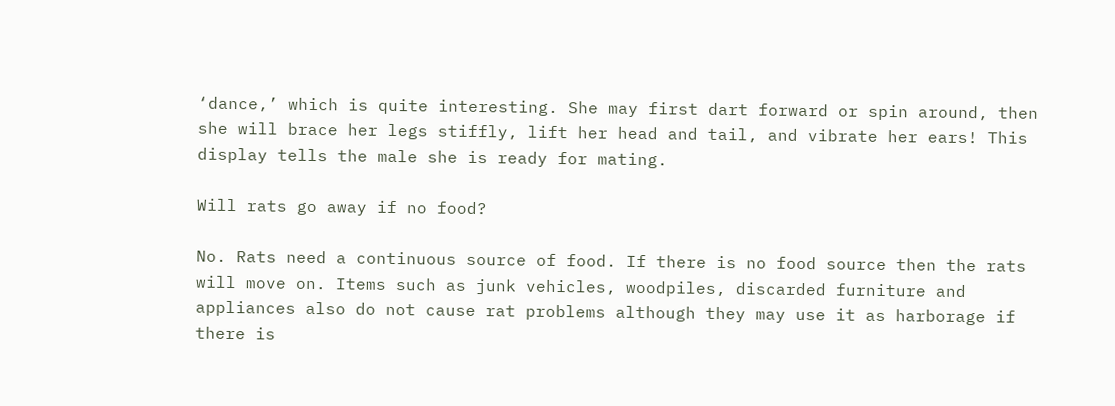‘dance,’ which is quite interesting. She may first dart forward or spin around, then she will brace her legs stiffly, lift her head and tail, and vibrate her ears! This display tells the male she is ready for mating.

Will rats go away if no food?

No. Rats need a continuous source of food. If there is no food source then the rats will move on. Items such as junk vehicles, woodpiles, discarded furniture and appliances also do not cause rat problems although they may use it as harborage if there is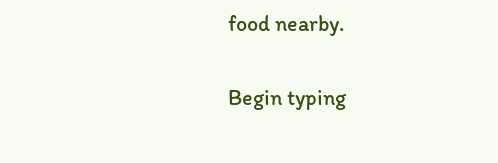food nearby.

Begin typing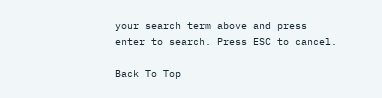your search term above and press enter to search. Press ESC to cancel.

Back To Top